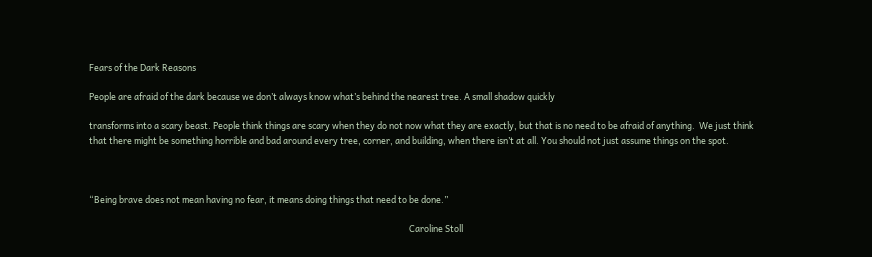Fears of the Dark Reasons

People are afraid of the dark because we don’t always know what’s behind the nearest tree. A small shadow quickly

transforms into a scary beast. People think things are scary when they do not now what they are exactly, but that is no need to be afraid of anything.  We just think that there might be something horrible and bad around every tree, corner, and building, when there isn’t at all. You should not just assume things on the spot.



“Being brave does not mean having no fear, it means doing things that need to be done.”

                                                                                                                                                                Caroline Stoll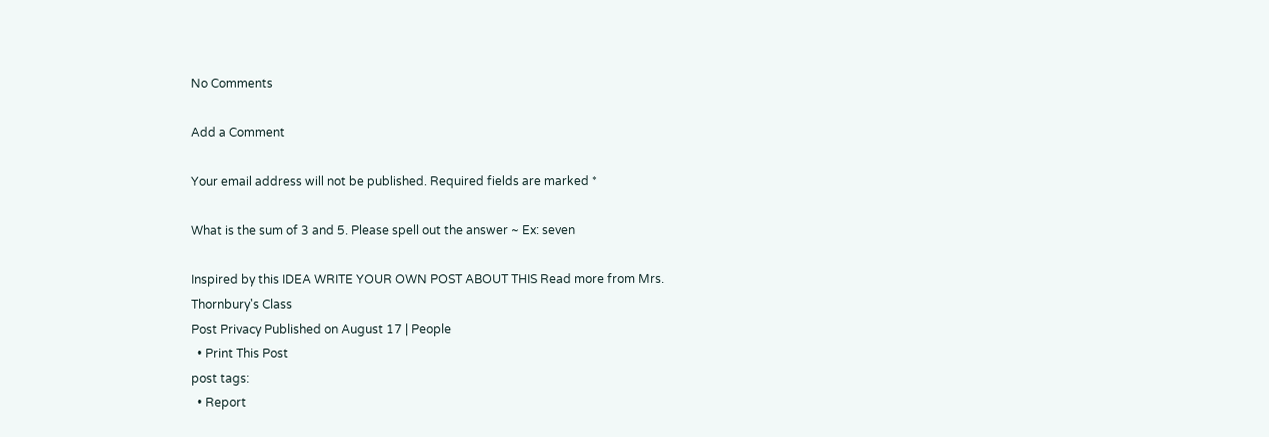No Comments

Add a Comment

Your email address will not be published. Required fields are marked *

What is the sum of 3 and 5. Please spell out the answer ~ Ex: seven

Inspired by this IDEA WRITE YOUR OWN POST ABOUT THIS Read more from Mrs. Thornbury's Class
Post Privacy Published on August 17 | People
  • Print This Post
post tags:
  • Report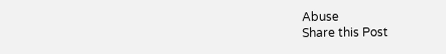Abuse
Share this Post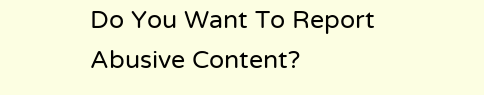Do You Want To Report Abusive Content?